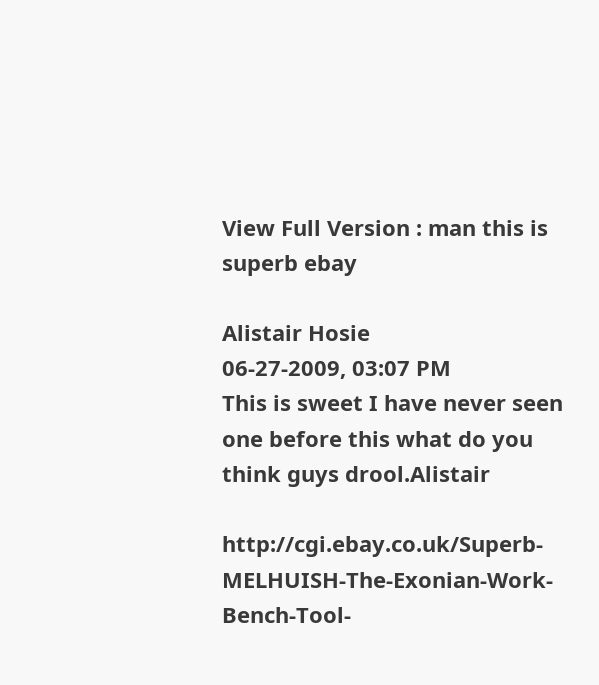View Full Version : man this is superb ebay

Alistair Hosie
06-27-2009, 03:07 PM
This is sweet I have never seen one before this what do you think guys drool.Alistair

http://cgi.ebay.co.uk/Superb-MELHUISH-The-Exonian-Work-Bench-Tool-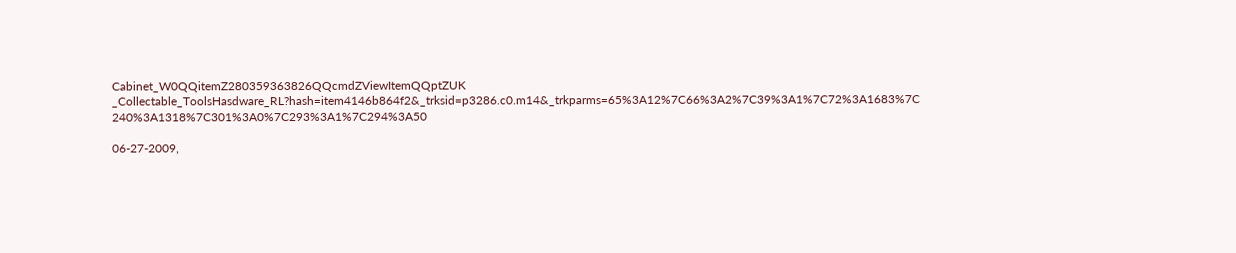Cabinet_W0QQitemZ280359363826QQcmdZViewItemQQptZUK _Collectable_ToolsHasdware_RL?hash=item4146b864f2&_trksid=p3286.c0.m14&_trkparms=65%3A12%7C66%3A2%7C39%3A1%7C72%3A1683%7C 240%3A1318%7C301%3A0%7C293%3A1%7C294%3A50

06-27-2009,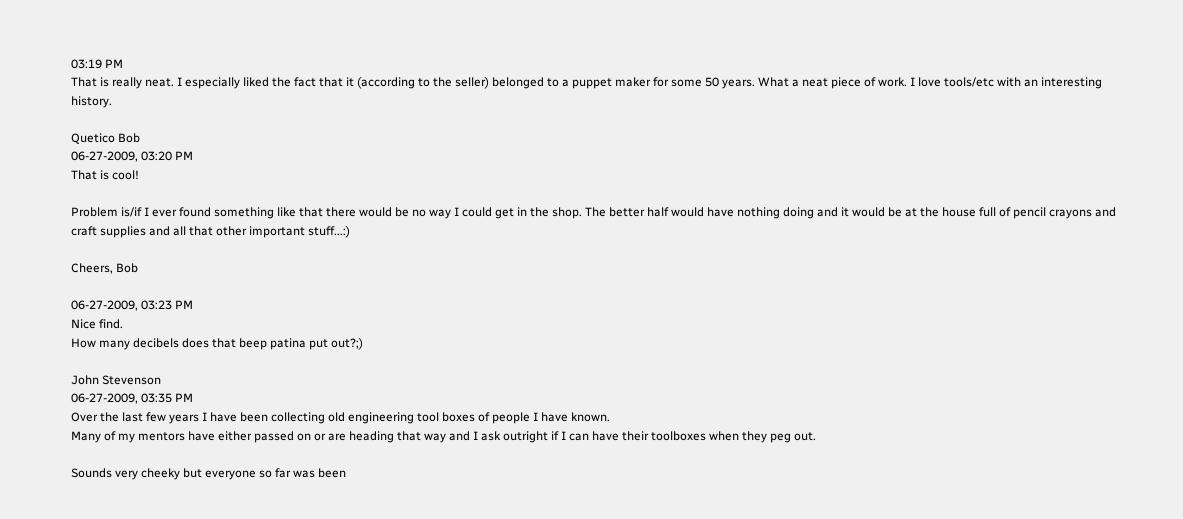03:19 PM
That is really neat. I especially liked the fact that it (according to the seller) belonged to a puppet maker for some 50 years. What a neat piece of work. I love tools/etc with an interesting history.

Quetico Bob
06-27-2009, 03:20 PM
That is cool!

Problem is/if I ever found something like that there would be no way I could get in the shop. The better half would have nothing doing and it would be at the house full of pencil crayons and craft supplies and all that other important stuff...:)

Cheers, Bob

06-27-2009, 03:23 PM
Nice find.
How many decibels does that beep patina put out?;)

John Stevenson
06-27-2009, 03:35 PM
Over the last few years I have been collecting old engineering tool boxes of people I have known.
Many of my mentors have either passed on or are heading that way and I ask outright if I can have their toolboxes when they peg out.

Sounds very cheeky but everyone so far was been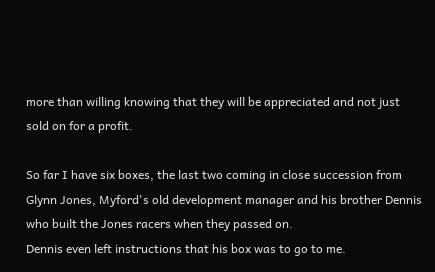more than willing knowing that they will be appreciated and not just sold on for a profit.

So far I have six boxes, the last two coming in close succession from Glynn Jones, Myford's old development manager and his brother Dennis who built the Jones racers when they passed on.
Dennis even left instructions that his box was to go to me.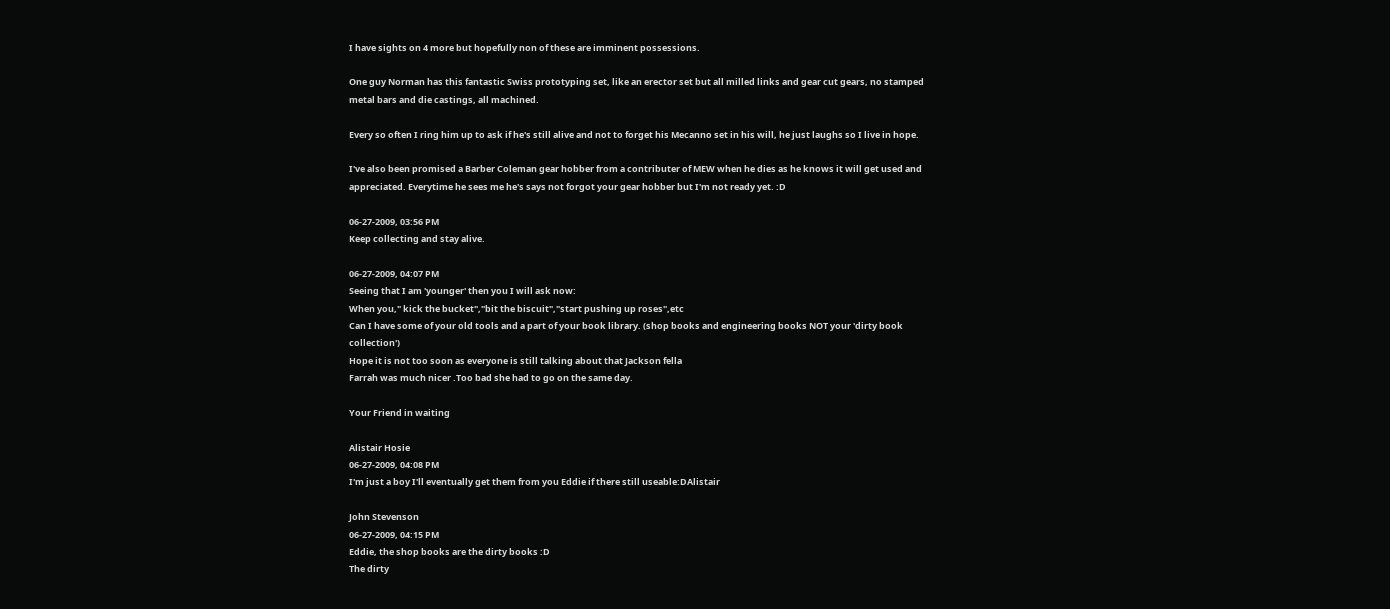I have sights on 4 more but hopefully non of these are imminent possessions.

One guy Norman has this fantastic Swiss prototyping set, like an erector set but all milled links and gear cut gears, no stamped metal bars and die castings, all machined.

Every so often I ring him up to ask if he's still alive and not to forget his Mecanno set in his will, he just laughs so I live in hope.

I've also been promised a Barber Coleman gear hobber from a contributer of MEW when he dies as he knows it will get used and appreciated. Everytime he sees me he's says not forgot your gear hobber but I'm not ready yet. :D

06-27-2009, 03:56 PM
Keep collecting and stay alive.

06-27-2009, 04:07 PM
Seeing that I am 'younger' then you I will ask now:
When you," kick the bucket","bit the biscuit","start pushing up roses",etc
Can I have some of your old tools and a part of your book library. (shop books and engineering books NOT your 'dirty book collection')
Hope it is not too soon as everyone is still talking about that Jackson fella
Farrah was much nicer .Too bad she had to go on the same day.

Your Friend in waiting

Alistair Hosie
06-27-2009, 04:08 PM
I'm just a boy I'll eventually get them from you Eddie if there still useable:DAlistair

John Stevenson
06-27-2009, 04:15 PM
Eddie, the shop books are the dirty books :D
The dirty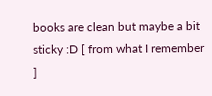books are clean but maybe a bit sticky :D [ from what I remember ]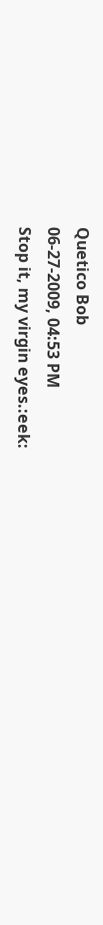Quetico Bob
06-27-2009, 04:53 PM
Stop it, my virgin eyes.:eek: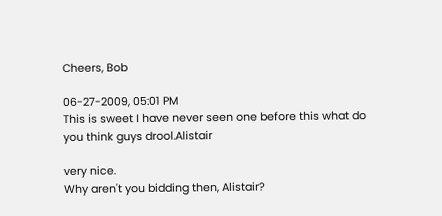Cheers, Bob

06-27-2009, 05:01 PM
This is sweet I have never seen one before this what do you think guys drool.Alistair

very nice.
Why aren't you bidding then, Alistair?